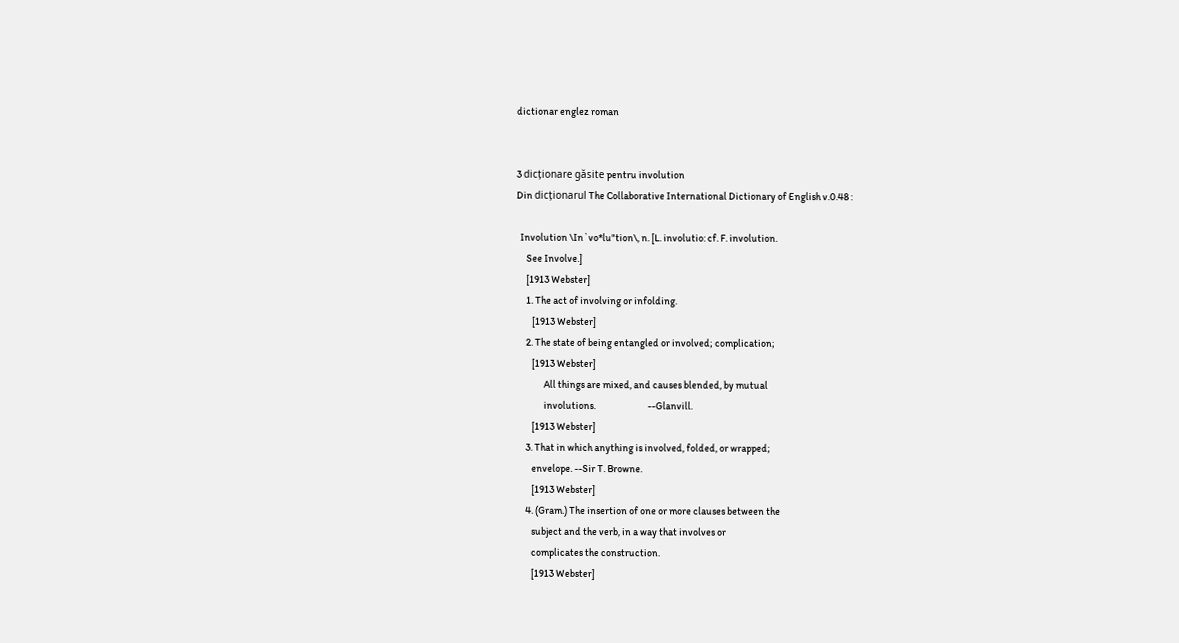dictionar englez roman


3 dicționare găsite pentru involution
Din dicționarul The Collaborative International Dictionary of English v.0.48 :

  Involution \In`vo*lu"tion\, n. [L. involutio: cf. F. involution.
     See Involve.]
     [1913 Webster]
     1. The act of involving or infolding.
        [1913 Webster]
     2. The state of being entangled or involved; complication;
        [1913 Webster]
              All things are mixed, and causes blended, by mutual
              involutions.                          --Glanvill.
        [1913 Webster]
     3. That in which anything is involved, folded, or wrapped;
        envelope. --Sir T. Browne.
        [1913 Webster]
     4. (Gram.) The insertion of one or more clauses between the
        subject and the verb, in a way that involves or
        complicates the construction.
        [1913 Webster]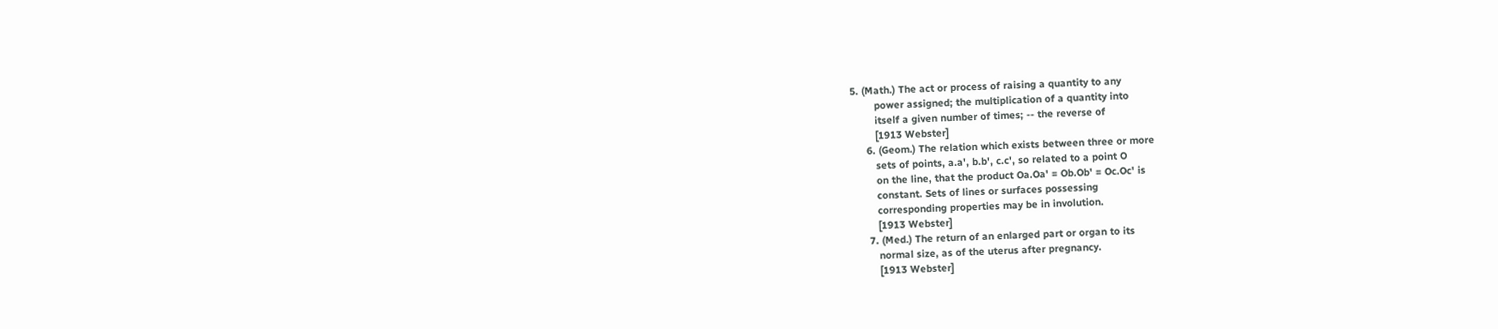5. (Math.) The act or process of raising a quantity to any
        power assigned; the multiplication of a quantity into
        itself a given number of times; -- the reverse of
        [1913 Webster]
     6. (Geom.) The relation which exists between three or more
        sets of points, a.a', b.b', c.c', so related to a point O
        on the line, that the product Oa.Oa' = Ob.Ob' = Oc.Oc' is
        constant. Sets of lines or surfaces possessing
        corresponding properties may be in involution.
        [1913 Webster]
     7. (Med.) The return of an enlarged part or organ to its
        normal size, as of the uterus after pregnancy.
        [1913 Webster]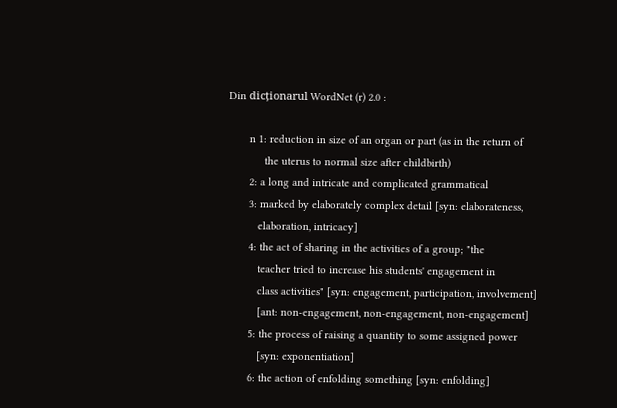Din dicționarul WordNet (r) 2.0 :

       n 1: reduction in size of an organ or part (as in the return of
            the uterus to normal size after childbirth)
       2: a long and intricate and complicated grammatical
       3: marked by elaborately complex detail [syn: elaborateness,
          elaboration, intricacy]
       4: the act of sharing in the activities of a group; "the
          teacher tried to increase his students' engagement in
          class activities" [syn: engagement, participation, involvement]
          [ant: non-engagement, non-engagement, non-engagement]
       5: the process of raising a quantity to some assigned power
          [syn: exponentiation]
       6: the action of enfolding something [syn: enfolding]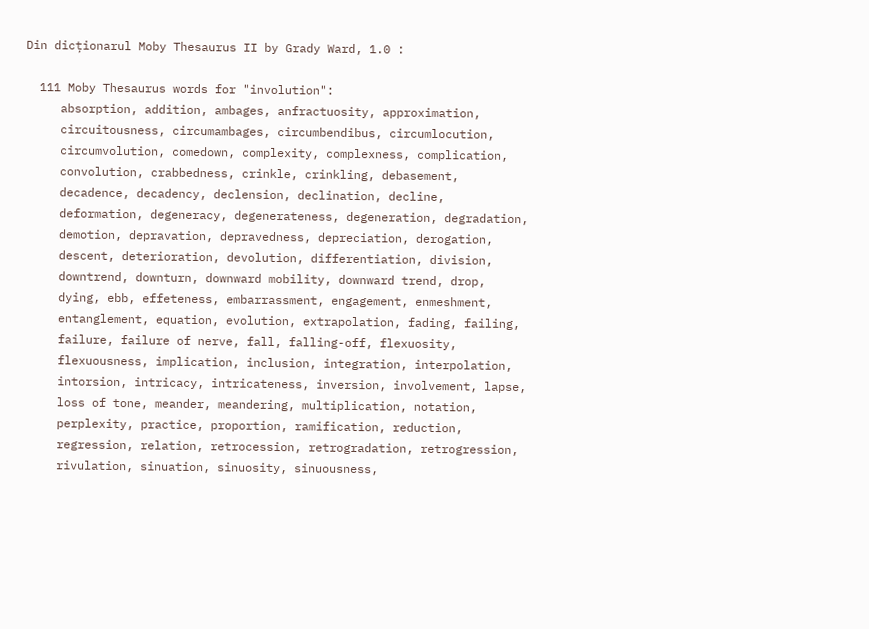Din dicționarul Moby Thesaurus II by Grady Ward, 1.0 :

  111 Moby Thesaurus words for "involution":
     absorption, addition, ambages, anfractuosity, approximation,
     circuitousness, circumambages, circumbendibus, circumlocution,
     circumvolution, comedown, complexity, complexness, complication,
     convolution, crabbedness, crinkle, crinkling, debasement,
     decadence, decadency, declension, declination, decline,
     deformation, degeneracy, degenerateness, degeneration, degradation,
     demotion, depravation, depravedness, depreciation, derogation,
     descent, deterioration, devolution, differentiation, division,
     downtrend, downturn, downward mobility, downward trend, drop,
     dying, ebb, effeteness, embarrassment, engagement, enmeshment,
     entanglement, equation, evolution, extrapolation, fading, failing,
     failure, failure of nerve, fall, falling-off, flexuosity,
     flexuousness, implication, inclusion, integration, interpolation,
     intorsion, intricacy, intricateness, inversion, involvement, lapse,
     loss of tone, meander, meandering, multiplication, notation,
     perplexity, practice, proportion, ramification, reduction,
     regression, relation, retrocession, retrogradation, retrogression,
     rivulation, sinuation, sinuosity, sinuousness,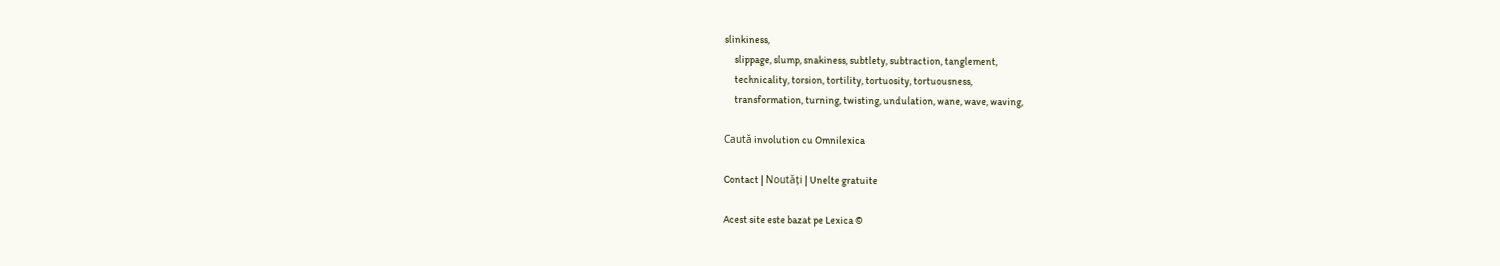slinkiness,
     slippage, slump, snakiness, subtlety, subtraction, tanglement,
     technicality, torsion, tortility, tortuosity, tortuousness,
     transformation, turning, twisting, undulation, wane, wave, waving,

Caută involution cu Omnilexica

Contact | Noutăți | Unelte gratuite

Acest site este bazat pe Lexica ©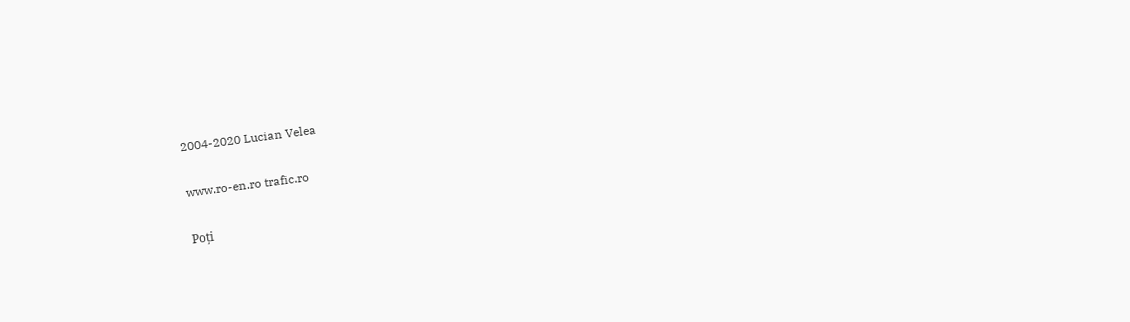2004-2020 Lucian Velea

www.ro-en.ro trafic.ro

Poți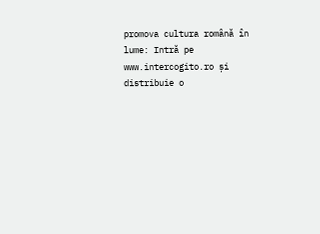promova cultura română în lume: Intră pe www.intercogito.ro și distribuie o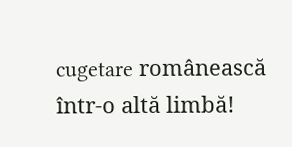cugetare românească într-o altă limbă!